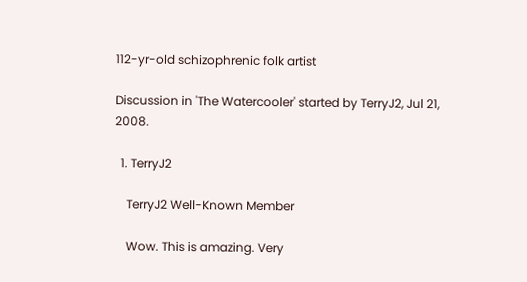112-yr-old schizophrenic folk artist

Discussion in 'The Watercooler' started by TerryJ2, Jul 21, 2008.

  1. TerryJ2

    TerryJ2 Well-Known Member

    Wow. This is amazing. Very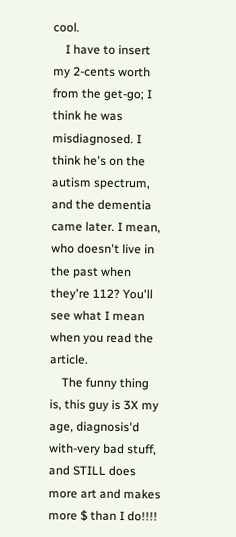cool.
    I have to insert my 2-cents worth from the get-go; I think he was misdiagnosed. I think he's on the autism spectrum, and the dementia came later. I mean, who doesn't live in the past when they're 112? You'll see what I mean when you read the article.
    The funny thing is, this guy is 3X my age, diagnosis'd with-very bad stuff, and STILL does more art and makes more $ than I do!!!!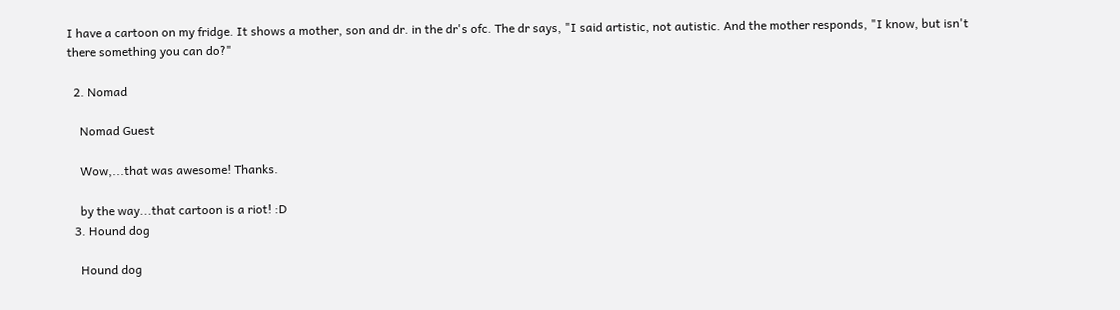I have a cartoon on my fridge. It shows a mother, son and dr. in the dr's ofc. The dr says, "I said artistic, not autistic. And the mother responds, "I know, but isn't there something you can do?"

  2. Nomad

    Nomad Guest

    Wow,...that was awesome! Thanks.

    by the way...that cartoon is a riot! :D
  3. Hound dog

    Hound dog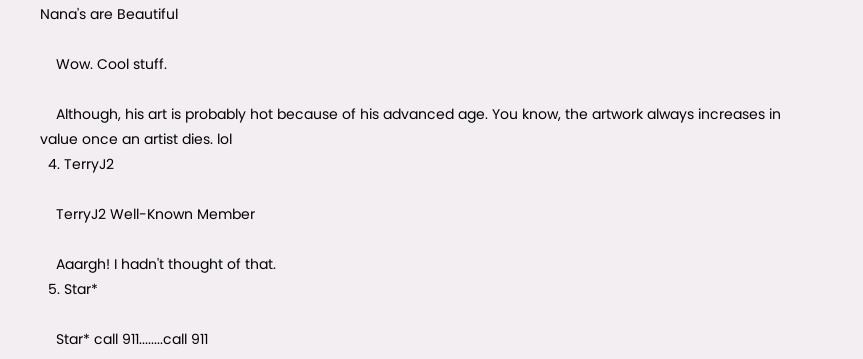Nana's are Beautiful

    Wow. Cool stuff.

    Although, his art is probably hot because of his advanced age. You know, the artwork always increases in value once an artist dies. lol
  4. TerryJ2

    TerryJ2 Well-Known Member

    Aaargh! I hadn't thought of that.
  5. Star*

    Star* call 911........call 911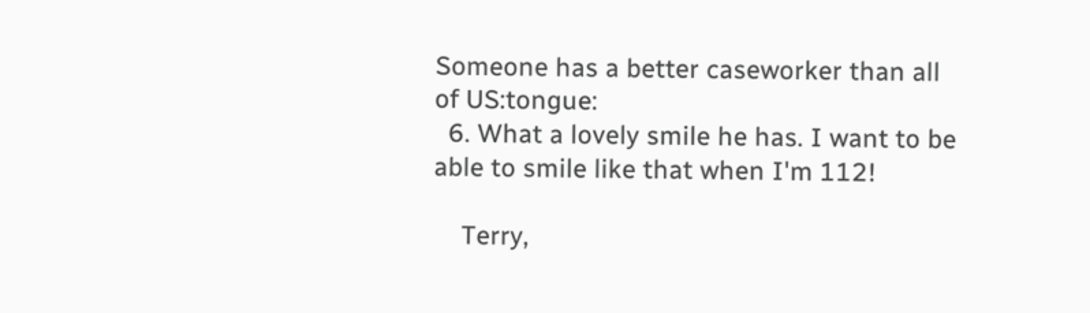Someone has a better caseworker than all of US:tongue:
  6. What a lovely smile he has. I want to be able to smile like that when I'm 112!

    Terry,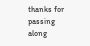thanks for passing along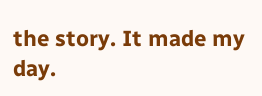the story. It made my day.